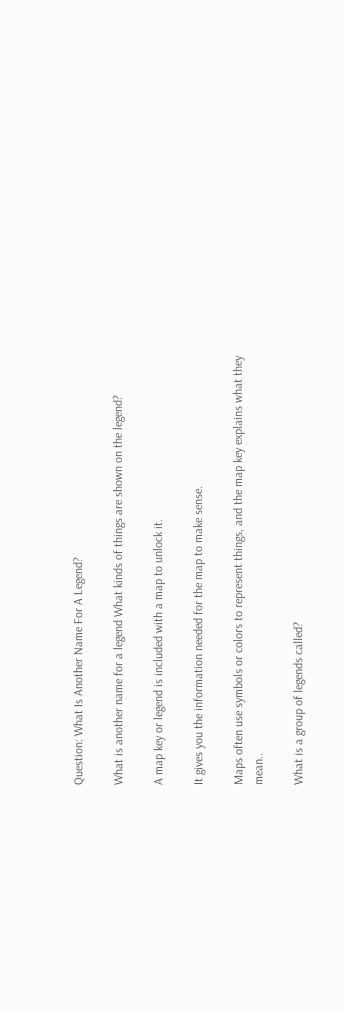Question: What Is Another Name For A Legend?

What is another name for a legend What kinds of things are shown on the legend?

A map key or legend is included with a map to unlock it.

It gives you the information needed for the map to make sense.

Maps often use symbols or colors to represent things, and the map key explains what they mean..

What is a group of legends called?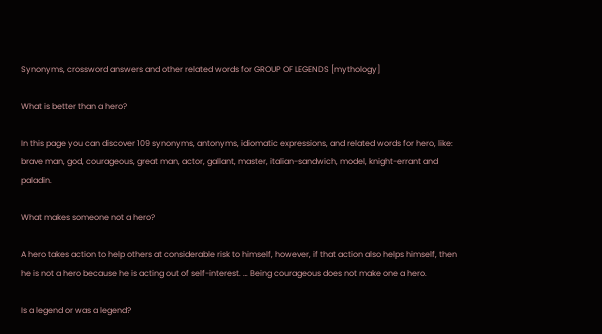Synonyms, crossword answers and other related words for GROUP OF LEGENDS [mythology]

What is better than a hero?

In this page you can discover 109 synonyms, antonyms, idiomatic expressions, and related words for hero, like: brave man, god, courageous, great man, actor, gallant, master, italian-sandwich, model, knight-errant and paladin.

What makes someone not a hero?

A hero takes action to help others at considerable risk to himself, however, if that action also helps himself, then he is not a hero because he is acting out of self-interest. … Being courageous does not make one a hero.

Is a legend or was a legend?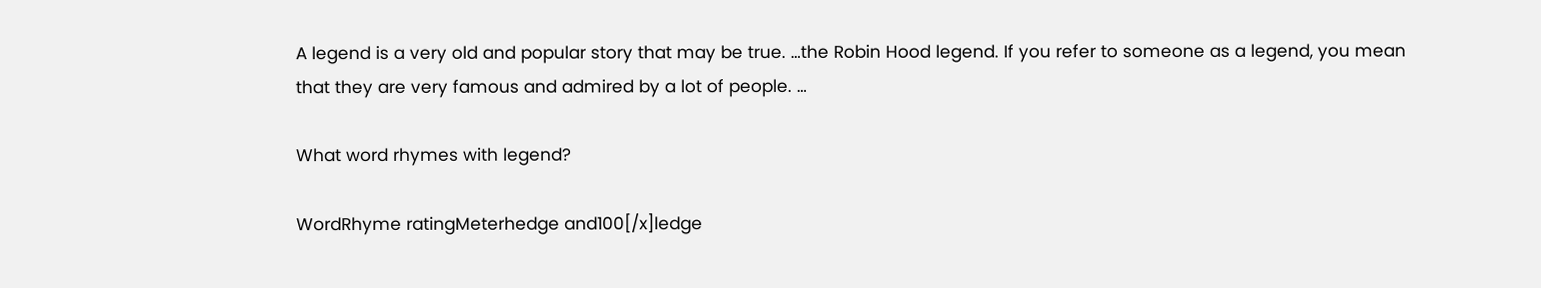A legend is a very old and popular story that may be true. …the Robin Hood legend. If you refer to someone as a legend, you mean that they are very famous and admired by a lot of people. …

What word rhymes with legend?

WordRhyme ratingMeterhedge and100[/x]ledge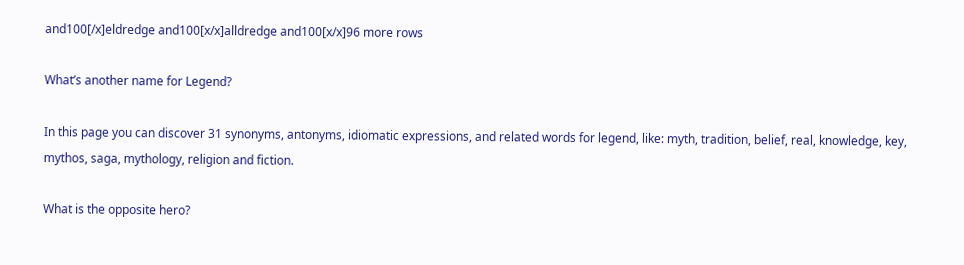and100[/x]eldredge and100[x/x]alldredge and100[x/x]96 more rows

What’s another name for Legend?

In this page you can discover 31 synonyms, antonyms, idiomatic expressions, and related words for legend, like: myth, tradition, belief, real, knowledge, key, mythos, saga, mythology, religion and fiction.

What is the opposite hero?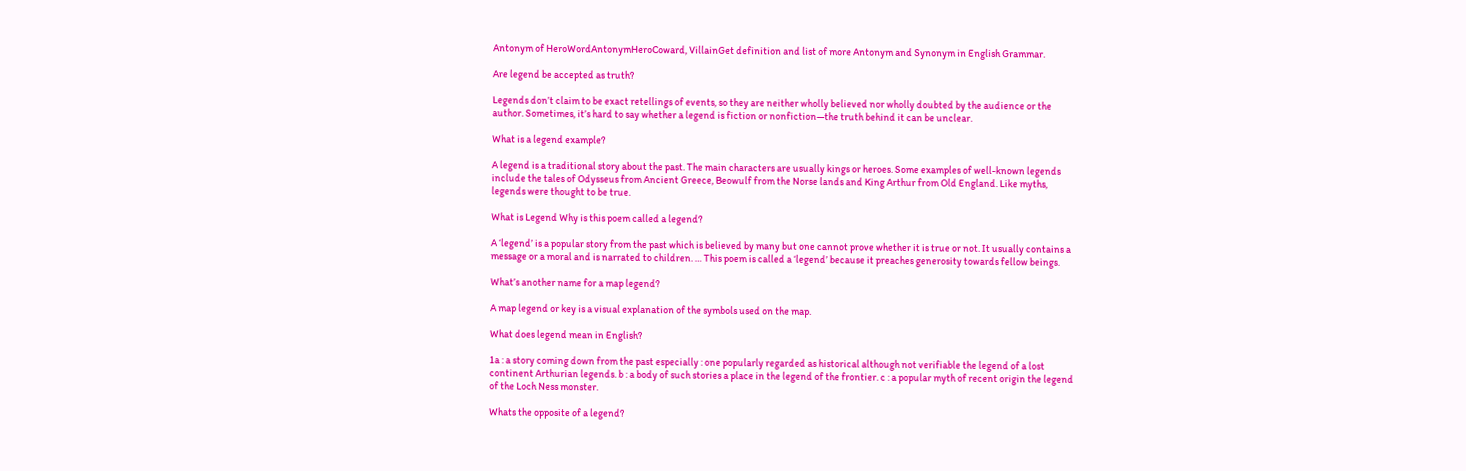Antonym of HeroWordAntonymHeroCoward, VillainGet definition and list of more Antonym and Synonym in English Grammar.

Are legend be accepted as truth?

Legends don’t claim to be exact retellings of events, so they are neither wholly believed nor wholly doubted by the audience or the author. Sometimes, it’s hard to say whether a legend is fiction or nonfiction—the truth behind it can be unclear.

What is a legend example?

A legend is a traditional story about the past. The main characters are usually kings or heroes. Some examples of well-known legends include the tales of Odysseus from Ancient Greece, Beowulf from the Norse lands and King Arthur from Old England. Like myths, legends were thought to be true.

What is Legend Why is this poem called a legend?

A ‘legend’ is a popular story from the past which is believed by many but one cannot prove whether it is true or not. It usually contains a message or a moral and is narrated to children. … This poem is called a ‘legend’ because it preaches generosity towards fellow beings.

What’s another name for a map legend?

A map legend or key is a visual explanation of the symbols used on the map.

What does legend mean in English?

1a : a story coming down from the past especially : one popularly regarded as historical although not verifiable the legend of a lost continent Arthurian legends. b : a body of such stories a place in the legend of the frontier. c : a popular myth of recent origin the legend of the Loch Ness monster.

Whats the opposite of a legend?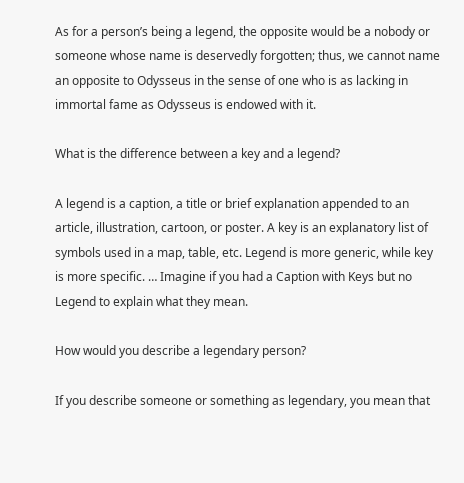As for a person’s being a legend, the opposite would be a nobody or someone whose name is deservedly forgotten; thus, we cannot name an opposite to Odysseus in the sense of one who is as lacking in immortal fame as Odysseus is endowed with it.

What is the difference between a key and a legend?

A legend is a caption, a title or brief explanation appended to an article, illustration, cartoon, or poster. A key is an explanatory list of symbols used in a map, table, etc. Legend is more generic, while key is more specific. … Imagine if you had a Caption with Keys but no Legend to explain what they mean.

How would you describe a legendary person?

If you describe someone or something as legendary, you mean that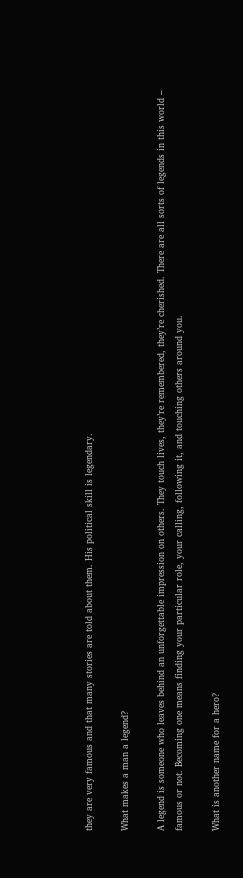they are very famous and that many stories are told about them. His political skill is legendary.

What makes a man a legend?

A legend is someone who leaves behind an unforgettable impression on others. They touch lives, they’re remembered, they’re cherished. There are all sorts of legends in this world – famous or not. Becoming one means finding your particular role, your calling, following it, and touching others around you.

What is another name for a hero?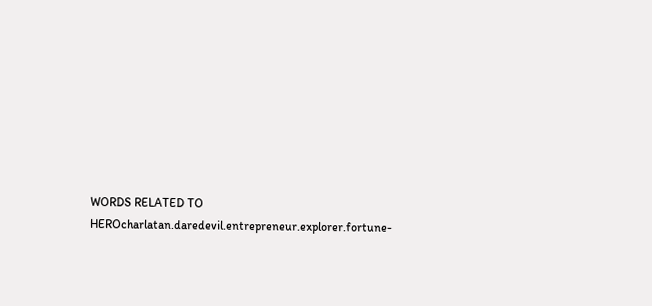WORDS RELATED TO HEROcharlatan.daredevil.entrepreneur.explorer.fortune-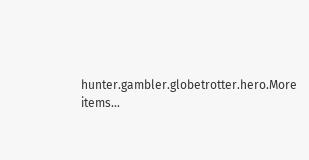hunter.gambler.globetrotter.hero.More items…